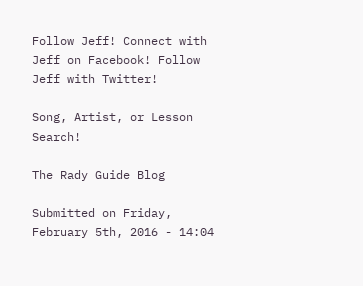Follow Jeff! Connect with Jeff on Facebook! Follow Jeff with Twitter!

Song, Artist, or Lesson Search!

The Rady Guide Blog

Submitted on Friday, February 5th, 2016 - 14:04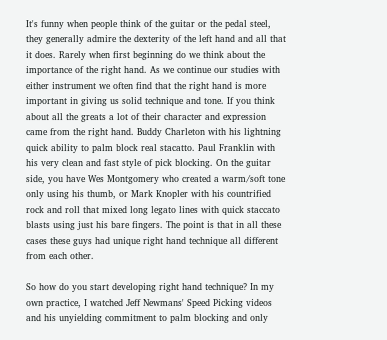It's funny when people think of the guitar or the pedal steel, they generally admire the dexterity of the left hand and all that it does. Rarely when first beginning do we think about the importance of the right hand. As we continue our studies with either instrument we often find that the right hand is more important in giving us solid technique and tone. If you think about all the greats a lot of their character and expression came from the right hand. Buddy Charleton with his lightning quick ability to palm block real stacatto. Paul Franklin with his very clean and fast style of pick blocking. On the guitar side, you have Wes Montgomery who created a warm/soft tone only using his thumb, or Mark Knopler with his countrified rock and roll that mixed long legato lines with quick staccato blasts using just his bare fingers. The point is that in all these cases these guys had unique right hand technique all different from each other.

So how do you start developing right hand technique? In my own practice, I watched Jeff Newmans' Speed Picking videos and his unyielding commitment to palm blocking and only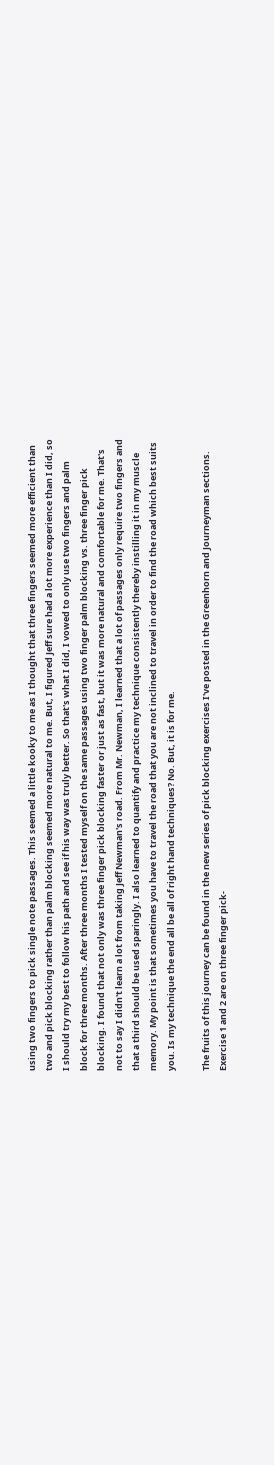using two fingers to pick single note passages. This seemed a little kooky to me as I thought that three fingers seemed more efficient than two and pick blocking rather than palm blocking seemed more natural to me. But, I figured Jeff sure had a lot more experience than I did, so I should try my best to follow his path and see if his way was truly better. So that's what I did, I vowed to only use two fingers and palm block for three months. After three months I tested myself on the same passages using two finger palm blocking vs. three finger pick blocking. I found that not only was three finger pick blocking faster or just as fast, but it was more natural and comfortable for me. That's not to say I didn't learn a lot from taking Jeff Newman's road. From Mr. Newman, I learned that a lot of passages only require two fingers and that a third should be used sparingly. I also learned to quantify and practice my technique consistently thereby instilling it in my muscle memory. My point is that sometimes you have to travel the road that you are not inclined to travel in order to find the road which best suits you. Is my technique the end all be all of right hand techniques? No. But, it is for me.

The fruits of this journey can be found in the new series of pick blocking exercises I've posted in the Greenhorn and Journeyman sections. Exercise 1 and 2 are on three finger pick-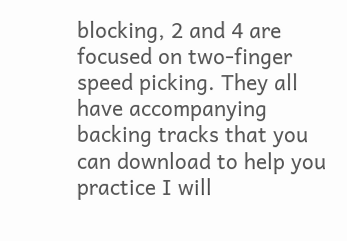blocking, 2 and 4 are focused on two-finger speed picking. They all have accompanying backing tracks that you can download to help you practice I will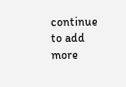continue to add more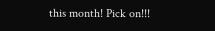this month! Pick on!!!